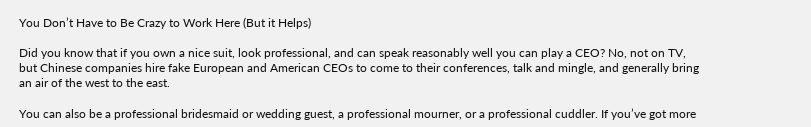You Don’t Have to Be Crazy to Work Here (But it Helps)

Did you know that if you own a nice suit, look professional, and can speak reasonably well you can play a CEO? No, not on TV, but Chinese companies hire fake European and American CEOs to come to their conferences, talk and mingle, and generally bring an air of the west to the east.

You can also be a professional bridesmaid or wedding guest, a professional mourner, or a professional cuddler. If you’ve got more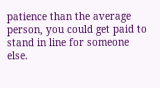patience than the average person, you could get paid to stand in line for someone else.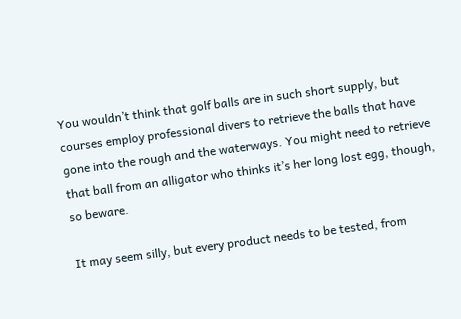You wouldn’t think that golf balls are in such short supply, but courses employ professional divers to retrieve the balls that have gone into the rough and the waterways. You might need to retrieve that ball from an alligator who thinks it’s her long lost egg, though, so beware.

It may seem silly, but every product needs to be tested, from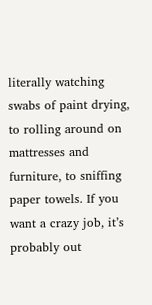literally watching swabs of paint drying, to rolling around on mattresses and furniture, to sniffing paper towels. If you want a crazy job, it’s probably out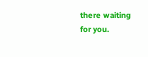there waiting for you.